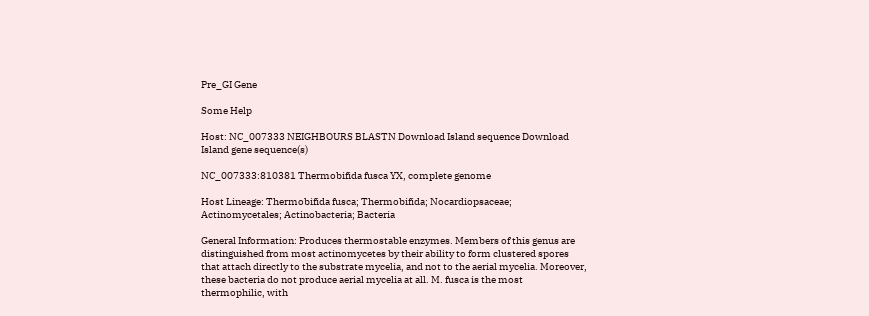Pre_GI Gene

Some Help

Host: NC_007333 NEIGHBOURS BLASTN Download Island sequence Download Island gene sequence(s)

NC_007333:810381 Thermobifida fusca YX, complete genome

Host Lineage: Thermobifida fusca; Thermobifida; Nocardiopsaceae; Actinomycetales; Actinobacteria; Bacteria

General Information: Produces thermostable enzymes. Members of this genus are distinguished from most actinomycetes by their ability to form clustered spores that attach directly to the substrate mycelia, and not to the aerial mycelia. Moreover, these bacteria do not produce aerial mycelia at all. M. fusca is the most thermophilic, with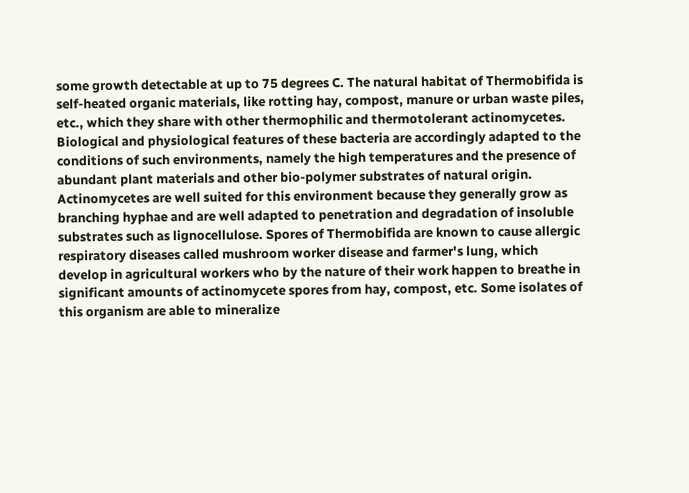some growth detectable at up to 75 degrees C. The natural habitat of Thermobifida is self-heated organic materials, like rotting hay, compost, manure or urban waste piles, etc., which they share with other thermophilic and thermotolerant actinomycetes. Biological and physiological features of these bacteria are accordingly adapted to the conditions of such environments, namely the high temperatures and the presence of abundant plant materials and other bio-polymer substrates of natural origin. Actinomycetes are well suited for this environment because they generally grow as branching hyphae and are well adapted to penetration and degradation of insoluble substrates such as lignocellulose. Spores of Thermobifida are known to cause allergic respiratory diseases called mushroom worker disease and farmer's lung, which develop in agricultural workers who by the nature of their work happen to breathe in significant amounts of actinomycete spores from hay, compost, etc. Some isolates of this organism are able to mineralize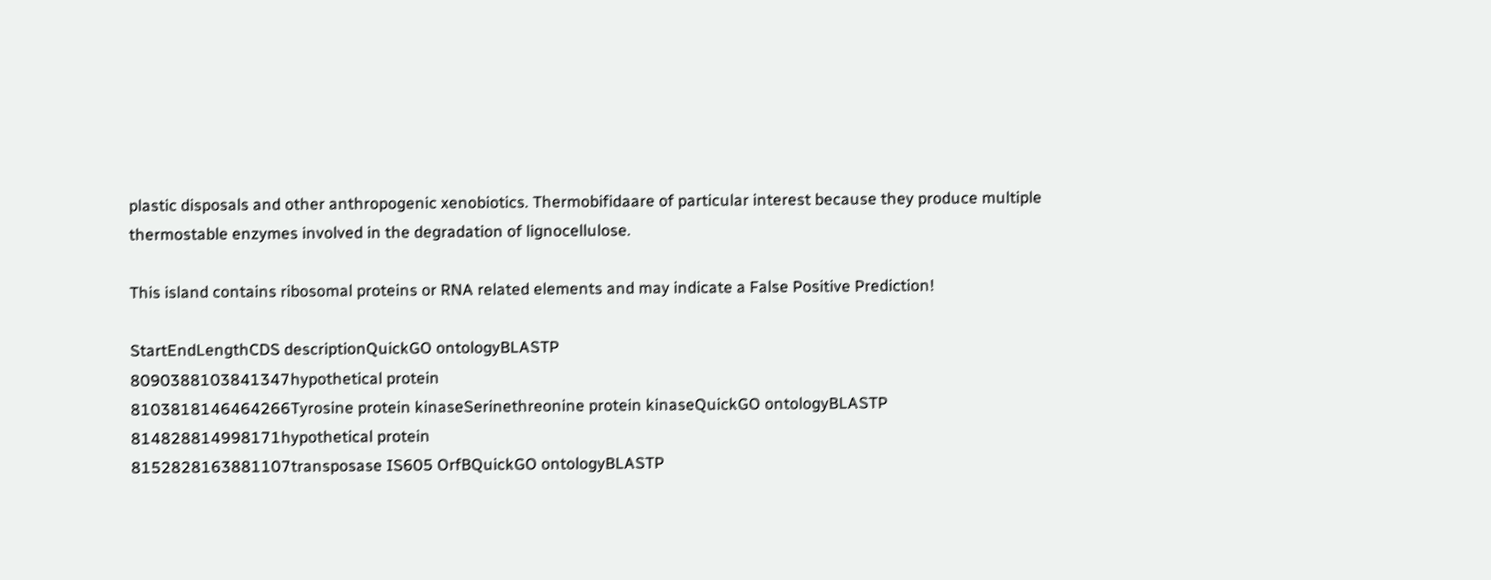plastic disposals and other anthropogenic xenobiotics. Thermobifidaare of particular interest because they produce multiple thermostable enzymes involved in the degradation of lignocellulose.

This island contains ribosomal proteins or RNA related elements and may indicate a False Positive Prediction!

StartEndLengthCDS descriptionQuickGO ontologyBLASTP
8090388103841347hypothetical protein
8103818146464266Tyrosine protein kinaseSerinethreonine protein kinaseQuickGO ontologyBLASTP
814828814998171hypothetical protein
8152828163881107transposase IS605 OrfBQuickGO ontologyBLASTP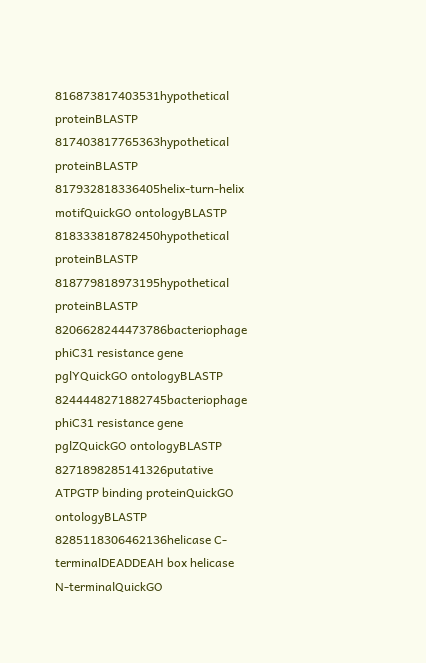816873817403531hypothetical proteinBLASTP
817403817765363hypothetical proteinBLASTP
817932818336405helix-turn-helix motifQuickGO ontologyBLASTP
818333818782450hypothetical proteinBLASTP
818779818973195hypothetical proteinBLASTP
8206628244473786bacteriophage phiC31 resistance gene pglYQuickGO ontologyBLASTP
8244448271882745bacteriophage phiC31 resistance gene pglZQuickGO ontologyBLASTP
8271898285141326putative ATPGTP binding proteinQuickGO ontologyBLASTP
8285118306462136helicase C-terminalDEADDEAH box helicase N-terminalQuickGO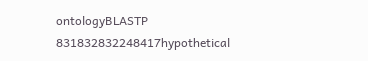ontologyBLASTP
831832832248417hypothetical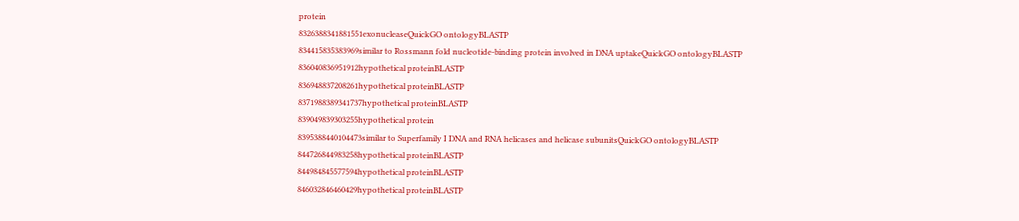protein
8326388341881551exonucleaseQuickGO ontologyBLASTP
834415835383969similar to Rossmann fold nucleotide-binding protein involved in DNA uptakeQuickGO ontologyBLASTP
836040836951912hypothetical proteinBLASTP
836948837208261hypothetical proteinBLASTP
8371988389341737hypothetical proteinBLASTP
839049839303255hypothetical protein
8395388440104473similar to Superfamily I DNA and RNA helicases and helicase subunitsQuickGO ontologyBLASTP
844726844983258hypothetical proteinBLASTP
844984845577594hypothetical proteinBLASTP
846032846460429hypothetical proteinBLASTP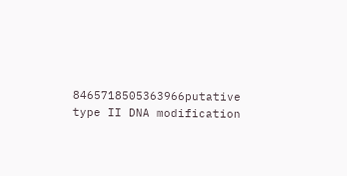8465718505363966putative type II DNA modification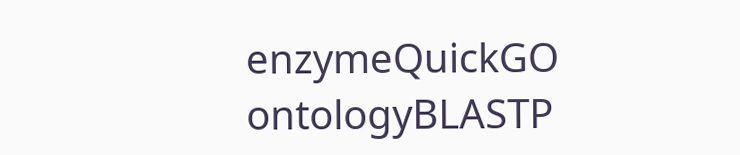enzymeQuickGO ontologyBLASTP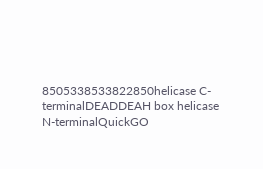8505338533822850helicase C-terminalDEADDEAH box helicase N-terminalQuickGO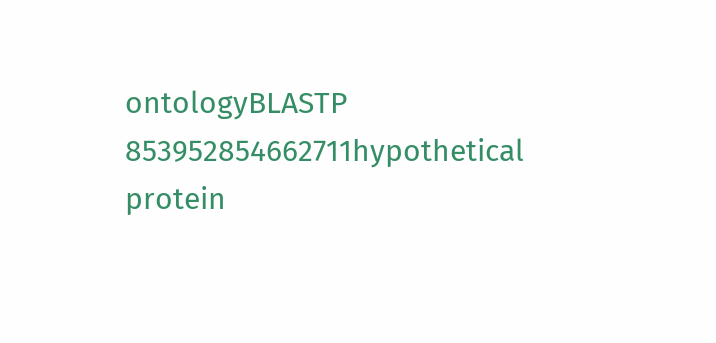ontologyBLASTP
853952854662711hypothetical protein